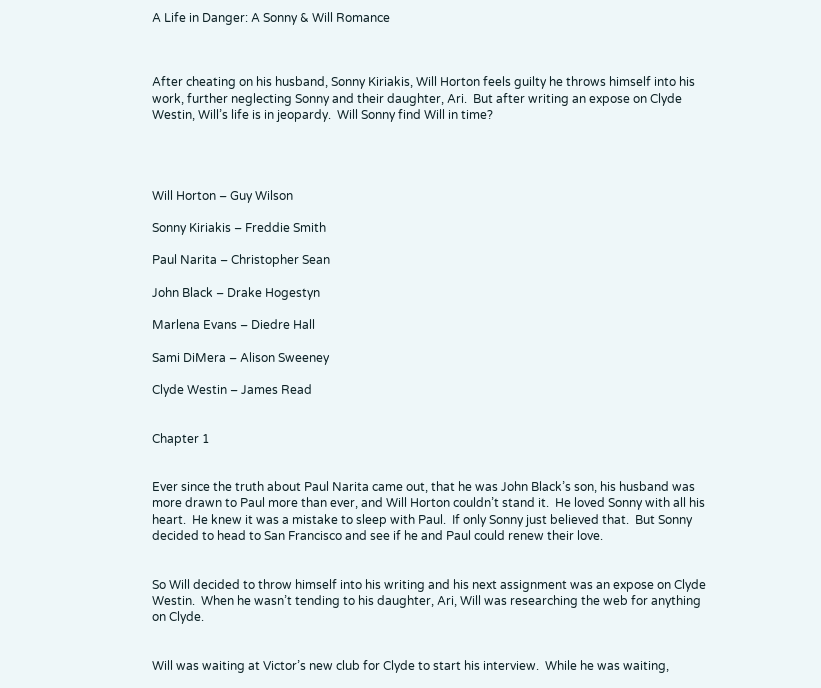A Life in Danger: A Sonny & Will Romance



After cheating on his husband, Sonny Kiriakis, Will Horton feels guilty he throws himself into his work, further neglecting Sonny and their daughter, Ari.  But after writing an expose on Clyde Westin, Will’s life is in jeopardy.  Will Sonny find Will in time?




Will Horton – Guy Wilson

Sonny Kiriakis – Freddie Smith

Paul Narita – Christopher Sean

John Black – Drake Hogestyn

Marlena Evans – Diedre Hall

Sami DiMera – Alison Sweeney

Clyde Westin – James Read


Chapter 1


Ever since the truth about Paul Narita came out, that he was John Black’s son, his husband was more drawn to Paul more than ever, and Will Horton couldn’t stand it.  He loved Sonny with all his heart.  He knew it was a mistake to sleep with Paul.  If only Sonny just believed that.  But Sonny decided to head to San Francisco and see if he and Paul could renew their love.


So Will decided to throw himself into his writing and his next assignment was an expose on Clyde Westin.  When he wasn’t tending to his daughter, Ari, Will was researching the web for anything on Clyde.


Will was waiting at Victor’s new club for Clyde to start his interview.  While he was waiting,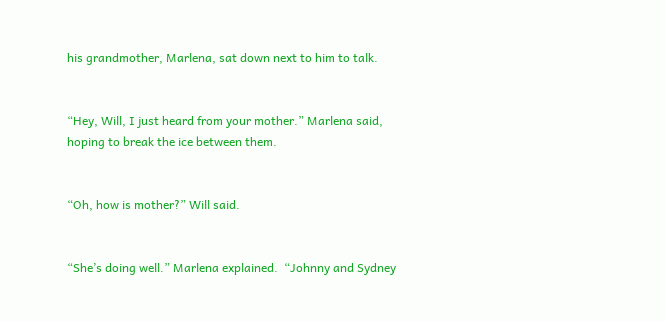his grandmother, Marlena, sat down next to him to talk.


“Hey, Will, I just heard from your mother.” Marlena said, hoping to break the ice between them.


“Oh, how is mother?” Will said.


“She’s doing well.” Marlena explained.  “Johnny and Sydney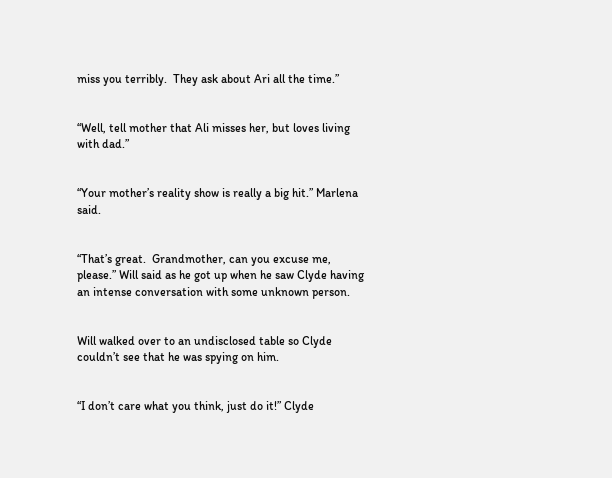miss you terribly.  They ask about Ari all the time.”


“Well, tell mother that Ali misses her, but loves living with dad.”


“Your mother’s reality show is really a big hit.” Marlena said.


“That’s great.  Grandmother, can you excuse me, please.” Will said as he got up when he saw Clyde having an intense conversation with some unknown person.


Will walked over to an undisclosed table so Clyde couldn’t see that he was spying on him.


“I don’t care what you think, just do it!” Clyde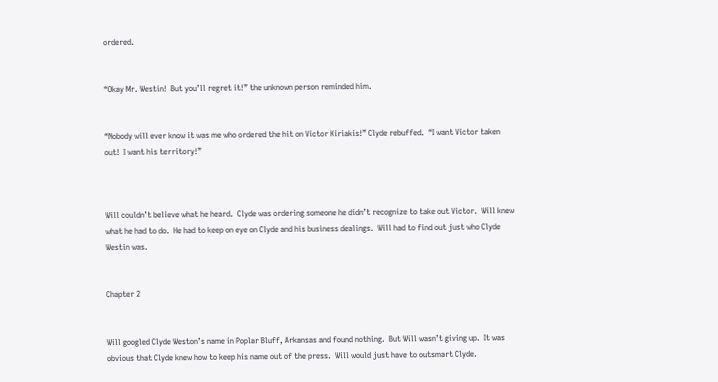ordered.


“Okay Mr. Westin!  But you’ll regret it!” the unknown person reminded him.


“Nobody will ever know it was me who ordered the hit on Victor Kiriakis!” Clyde rebuffed.  “I want Victor taken out!  I want his territory!”



Will couldn’t believe what he heard.  Clyde was ordering someone he didn’t recognize to take out Victor.  Will knew what he had to do.  He had to keep on eye on Clyde and his business dealings.  Will had to find out just who Clyde Westin was.


Chapter 2


Will googled Clyde Weston’s name in Poplar Bluff, Arkansas and found nothing.  But Will wasn’t giving up.  It was obvious that Clyde knew how to keep his name out of the press.  Will would just have to outsmart Clyde.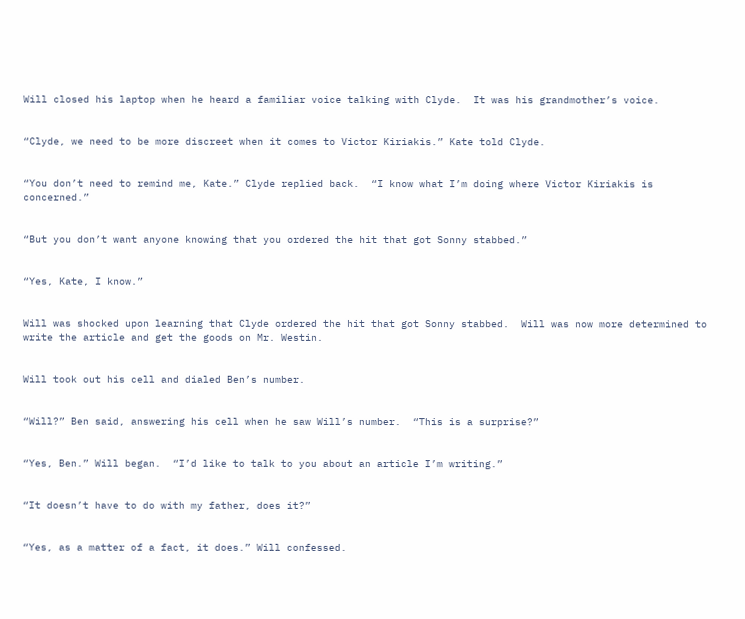Will closed his laptop when he heard a familiar voice talking with Clyde.  It was his grandmother’s voice.


“Clyde, we need to be more discreet when it comes to Victor Kiriakis.” Kate told Clyde.


“You don’t need to remind me, Kate.” Clyde replied back.  “I know what I’m doing where Victor Kiriakis is concerned.”


“But you don’t want anyone knowing that you ordered the hit that got Sonny stabbed.”


“Yes, Kate, I know.”


Will was shocked upon learning that Clyde ordered the hit that got Sonny stabbed.  Will was now more determined to write the article and get the goods on Mr. Westin.


Will took out his cell and dialed Ben’s number.


“Will?” Ben said, answering his cell when he saw Will’s number.  “This is a surprise?”


“Yes, Ben.” Will began.  “I’d like to talk to you about an article I’m writing.”


“It doesn’t have to do with my father, does it?”


“Yes, as a matter of a fact, it does.” Will confessed.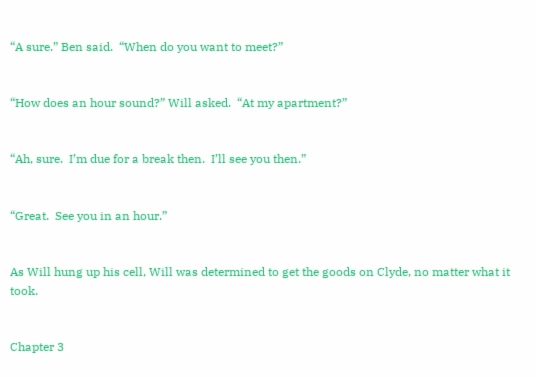“A sure.” Ben said.  “When do you want to meet?”


“How does an hour sound?” Will asked.  “At my apartment?”


“Ah, sure.  I’m due for a break then.  I’ll see you then.”


“Great.  See you in an hour.”


As Will hung up his cell, Will was determined to get the goods on Clyde, no matter what it took.


Chapter 3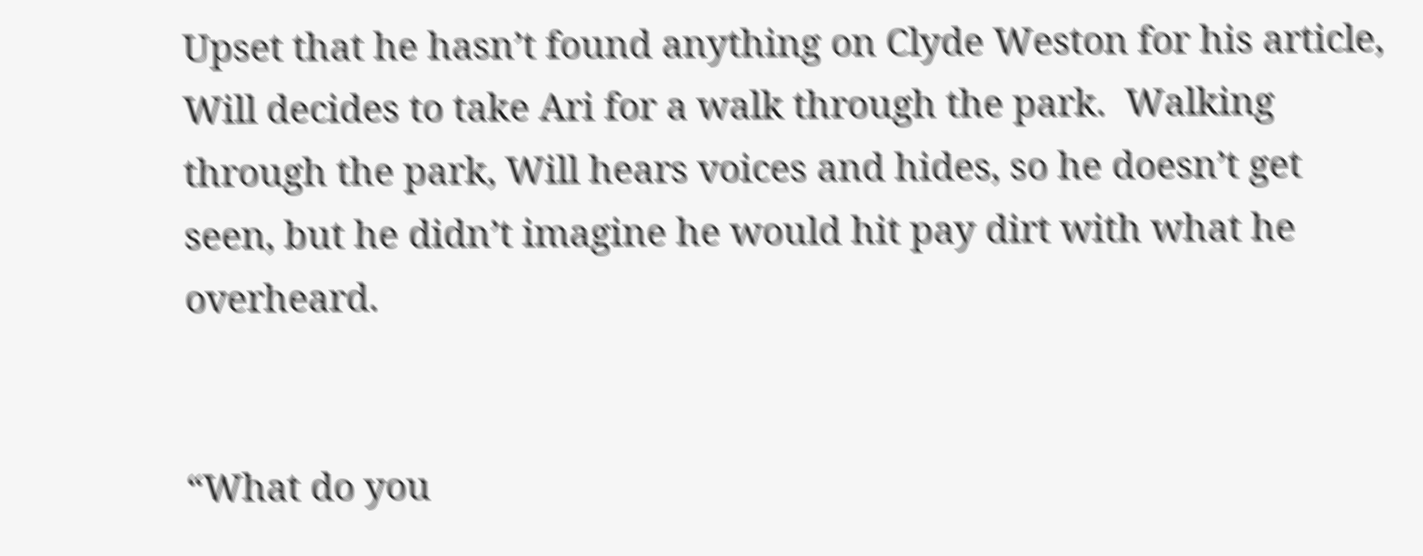Upset that he hasn’t found anything on Clyde Weston for his article, Will decides to take Ari for a walk through the park.  Walking through the park, Will hears voices and hides, so he doesn’t get seen, but he didn’t imagine he would hit pay dirt with what he overheard.


“What do you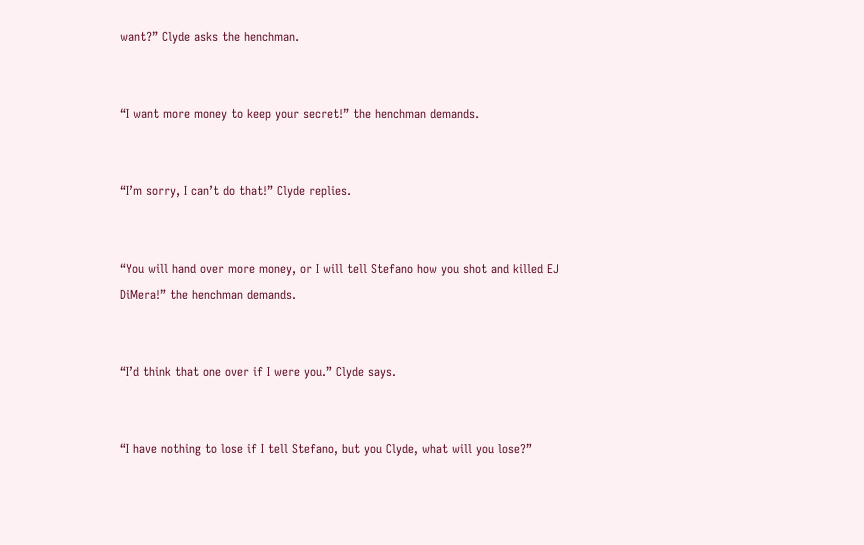want?” Clyde asks the henchman.


“I want more money to keep your secret!” the henchman demands.


“I’m sorry, I can’t do that!” Clyde replies.


“You will hand over more money, or I will tell Stefano how you shot and killed EJ DiMera!” the henchman demands.


“I’d think that one over if I were you.” Clyde says.


“I have nothing to lose if I tell Stefano, but you Clyde, what will you lose?”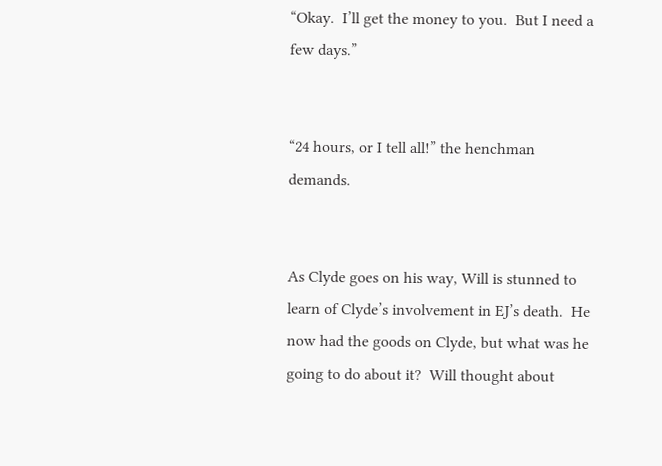“Okay.  I’ll get the money to you.  But I need a few days.”


“24 hours, or I tell all!” the henchman demands.


As Clyde goes on his way, Will is stunned to learn of Clyde’s involvement in EJ’s death.  He now had the goods on Clyde, but what was he going to do about it?  Will thought about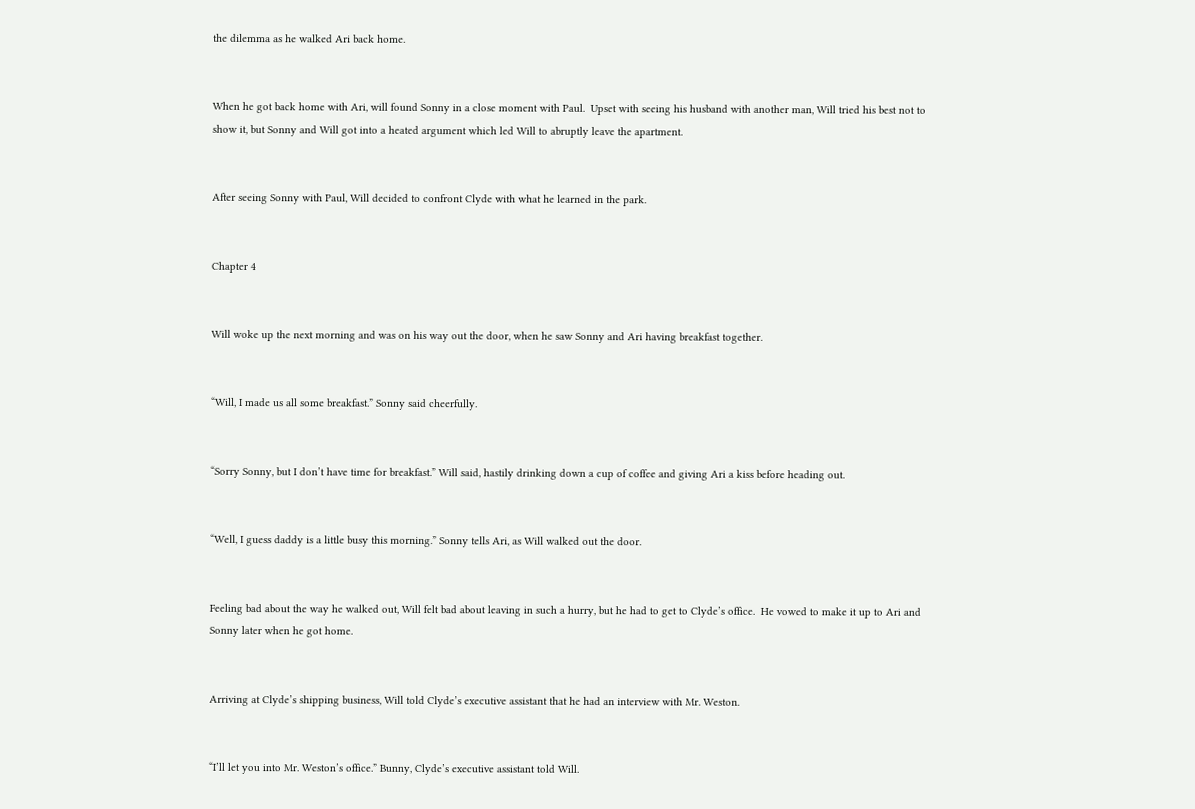the dilemma as he walked Ari back home.


When he got back home with Ari, will found Sonny in a close moment with Paul.  Upset with seeing his husband with another man, Will tried his best not to show it, but Sonny and Will got into a heated argument which led Will to abruptly leave the apartment.


After seeing Sonny with Paul, Will decided to confront Clyde with what he learned in the park.


Chapter 4


Will woke up the next morning and was on his way out the door, when he saw Sonny and Ari having breakfast together.


“Will, I made us all some breakfast.” Sonny said cheerfully.


“Sorry Sonny, but I don’t have time for breakfast.” Will said, hastily drinking down a cup of coffee and giving Ari a kiss before heading out.


“Well, I guess daddy is a little busy this morning.” Sonny tells Ari, as Will walked out the door.


Feeling bad about the way he walked out, Will felt bad about leaving in such a hurry, but he had to get to Clyde’s office.  He vowed to make it up to Ari and Sonny later when he got home.


Arriving at Clyde’s shipping business, Will told Clyde’s executive assistant that he had an interview with Mr. Weston.


“I’ll let you into Mr. Weston’s office.” Bunny, Clyde’s executive assistant told Will.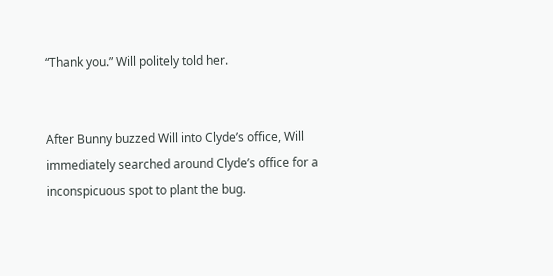“Thank you.” Will politely told her.


After Bunny buzzed Will into Clyde’s office, Will immediately searched around Clyde’s office for a inconspicuous spot to plant the bug.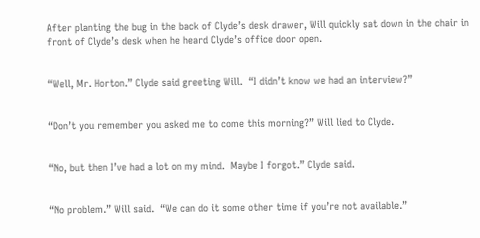After planting the bug in the back of Clyde’s desk drawer, Will quickly sat down in the chair in front of Clyde’s desk when he heard Clyde’s office door open.


“Well, Mr. Horton.” Clyde said greeting Will.  “I didn’t know we had an interview?”


“Don’t you remember you asked me to come this morning?” Will lied to Clyde.


“No, but then I’ve had a lot on my mind.  Maybe I forgot.” Clyde said.


“No problem.” Will said.  “We can do it some other time if you’re not available.”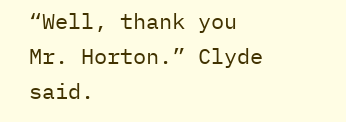“Well, thank you Mr. Horton.” Clyde said.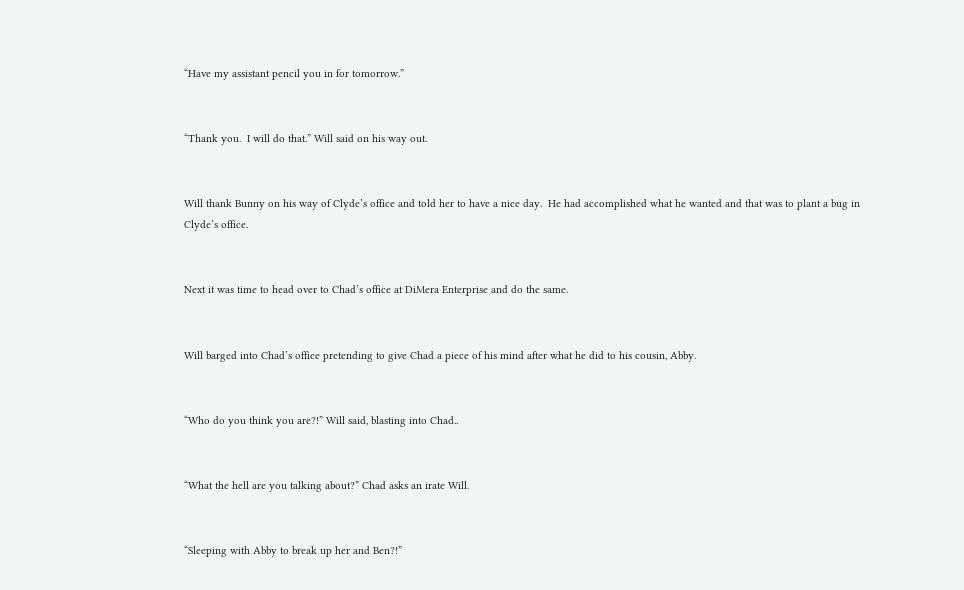“Have my assistant pencil you in for tomorrow.”


“Thank you.  I will do that.” Will said on his way out.


Will thank Bunny on his way of Clyde’s office and told her to have a nice day.  He had accomplished what he wanted and that was to plant a bug in Clyde’s office.


Next it was time to head over to Chad’s office at DiMera Enterprise and do the same.


Will barged into Chad’s office pretending to give Chad a piece of his mind after what he did to his cousin, Abby.


“Who do you think you are?!” Will said, blasting into Chad..


“What the hell are you talking about?” Chad asks an irate Will.


“Sleeping with Abby to break up her and Ben?!”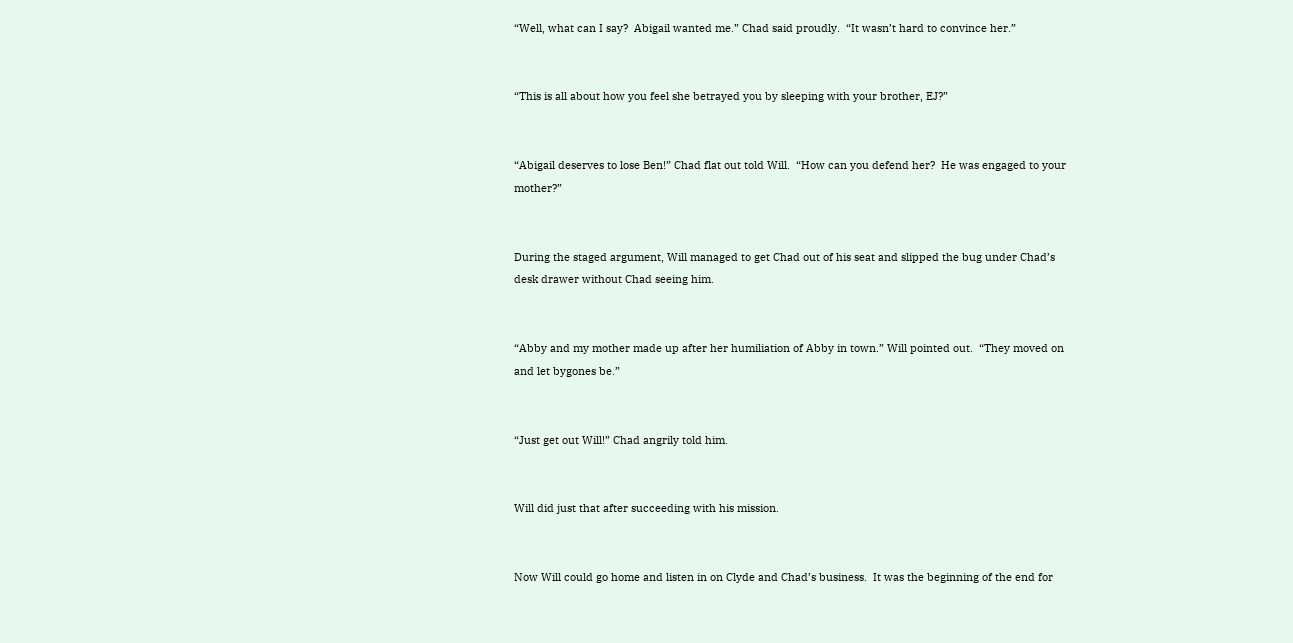“Well, what can I say?  Abigail wanted me.” Chad said proudly.  “It wasn’t hard to convince her.”


“This is all about how you feel she betrayed you by sleeping with your brother, EJ?”


“Abigail deserves to lose Ben!” Chad flat out told Will.  “How can you defend her?  He was engaged to your mother?”


During the staged argument, Will managed to get Chad out of his seat and slipped the bug under Chad’s desk drawer without Chad seeing him.


“Abby and my mother made up after her humiliation of Abby in town.” Will pointed out.  “They moved on and let bygones be.”


“Just get out Will!” Chad angrily told him.


Will did just that after succeeding with his mission.


Now Will could go home and listen in on Clyde and Chad’s business.  It was the beginning of the end for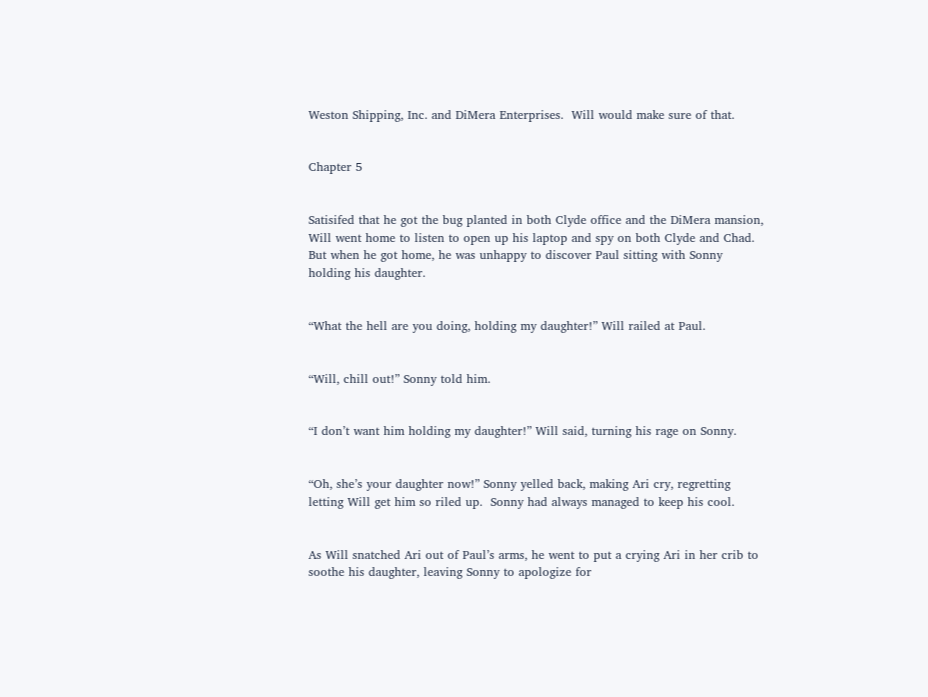Weston Shipping, Inc. and DiMera Enterprises.  Will would make sure of that.


Chapter 5


Satisifed that he got the bug planted in both Clyde office and the DiMera mansion, Will went home to listen to open up his laptop and spy on both Clyde and Chad.  But when he got home, he was unhappy to discover Paul sitting with Sonny holding his daughter.


“What the hell are you doing, holding my daughter!” Will railed at Paul.


“Will, chill out!” Sonny told him.


“I don’t want him holding my daughter!” Will said, turning his rage on Sonny.


“Oh, she’s your daughter now!” Sonny yelled back, making Ari cry, regretting letting Will get him so riled up.  Sonny had always managed to keep his cool.


As Will snatched Ari out of Paul’s arms, he went to put a crying Ari in her crib to soothe his daughter, leaving Sonny to apologize for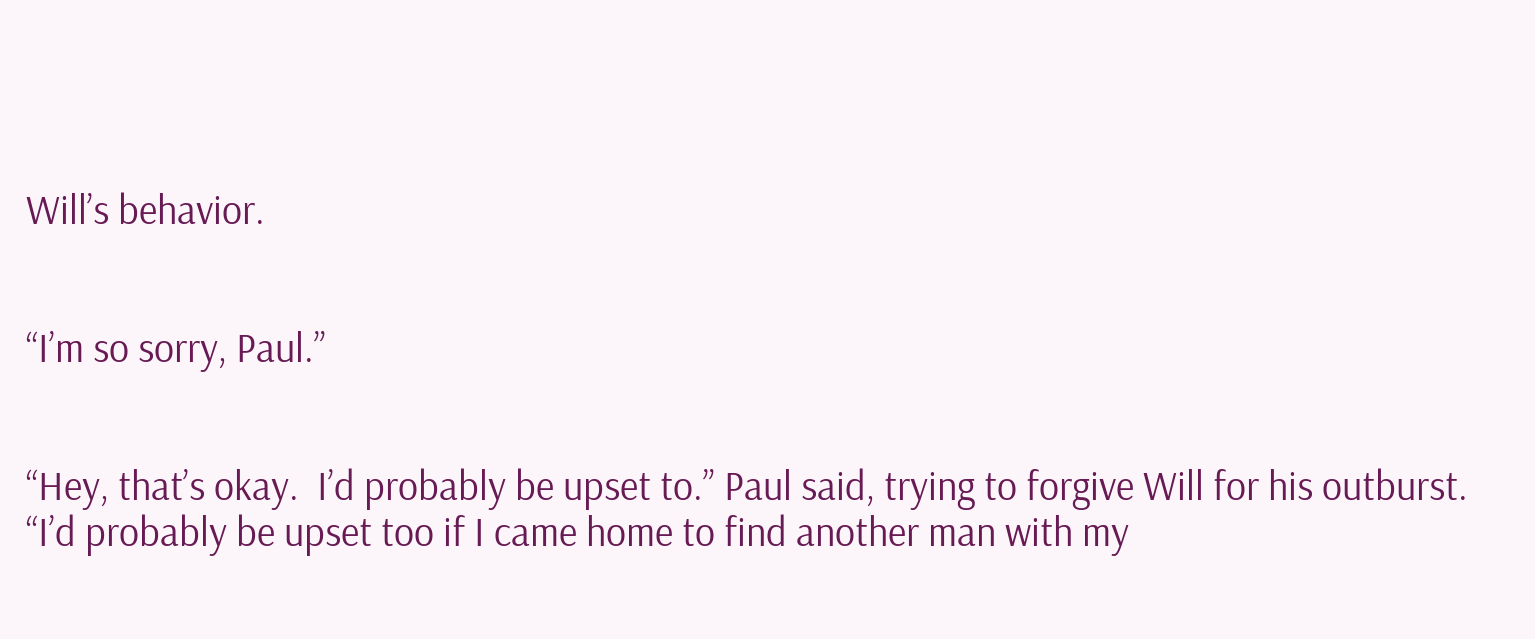Will’s behavior.


“I’m so sorry, Paul.”


“Hey, that’s okay.  I’d probably be upset to.” Paul said, trying to forgive Will for his outburst.  “I’d probably be upset too if I came home to find another man with my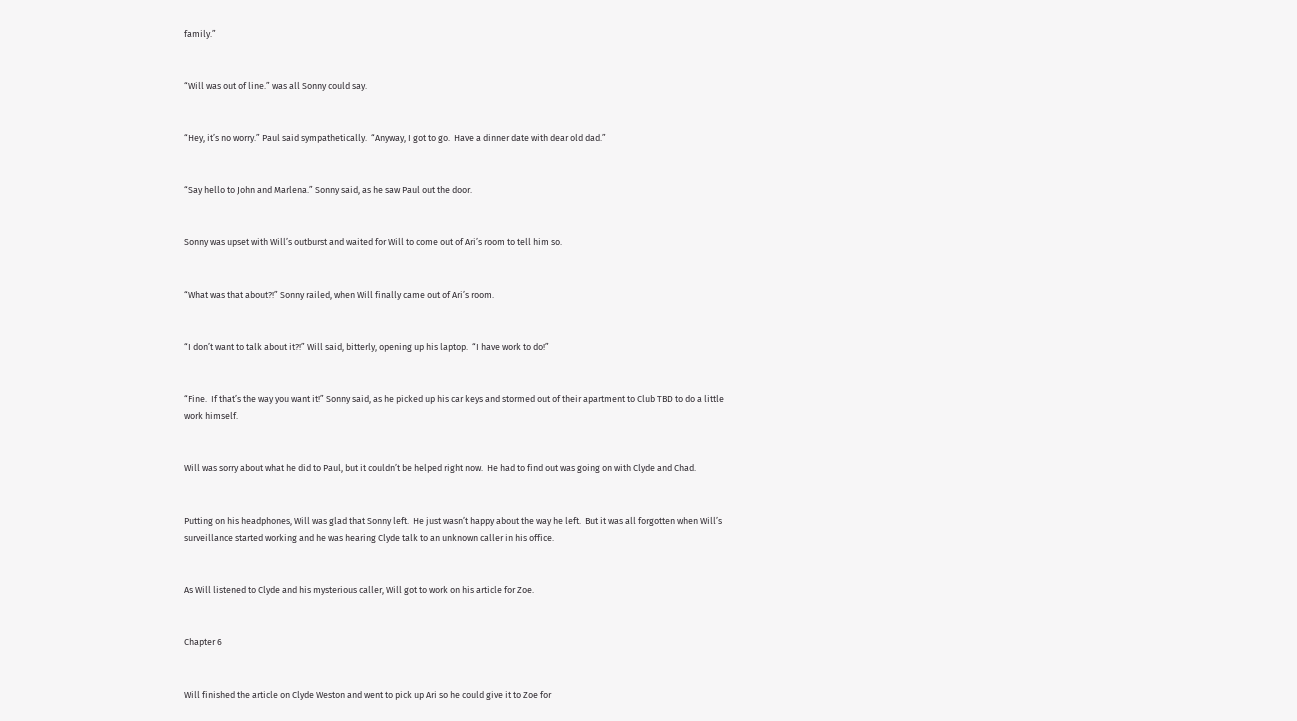family.”


“Will was out of line.” was all Sonny could say.


“Hey, it’s no worry.” Paul said sympathetically.  “Anyway, I got to go.  Have a dinner date with dear old dad.”


“Say hello to John and Marlena.” Sonny said, as he saw Paul out the door.


Sonny was upset with Will’s outburst and waited for Will to come out of Ari’s room to tell him so.


“What was that about?!” Sonny railed, when Will finally came out of Ari’s room.


“I don’t want to talk about it?!” Will said, bitterly, opening up his laptop.  “I have work to do!”


“Fine.  If that’s the way you want it!” Sonny said, as he picked up his car keys and stormed out of their apartment to Club TBD to do a little work himself.


Will was sorry about what he did to Paul, but it couldn’t be helped right now.  He had to find out was going on with Clyde and Chad.


Putting on his headphones, Will was glad that Sonny left.  He just wasn’t happy about the way he left.  But it was all forgotten when Will’s surveillance started working and he was hearing Clyde talk to an unknown caller in his office.


As Will listened to Clyde and his mysterious caller, Will got to work on his article for Zoe.


Chapter 6


Will finished the article on Clyde Weston and went to pick up Ari so he could give it to Zoe for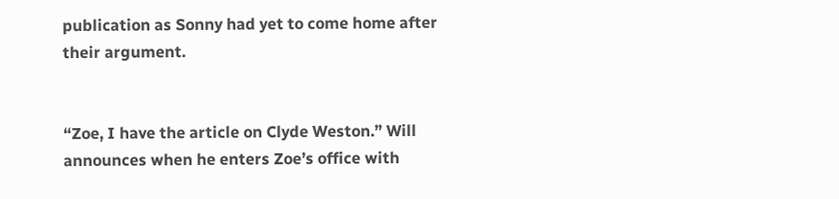publication as Sonny had yet to come home after their argument.


“Zoe, I have the article on Clyde Weston.” Will announces when he enters Zoe’s office with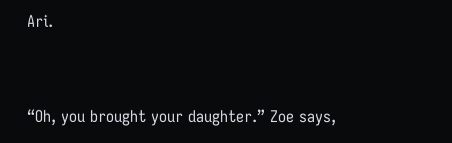Ari.


“Oh, you brought your daughter.” Zoe says,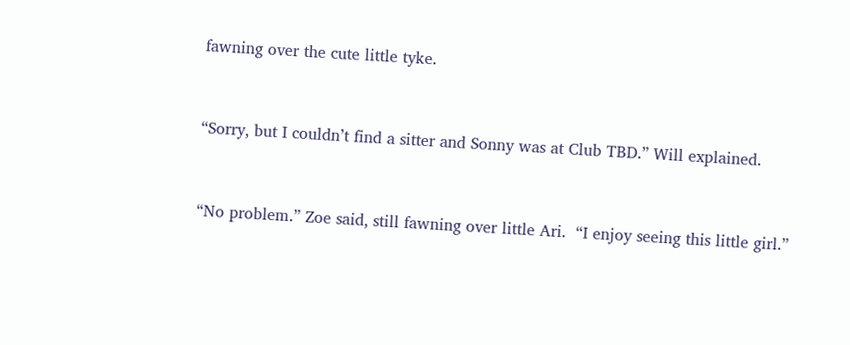fawning over the cute little tyke.


“Sorry, but I couldn’t find a sitter and Sonny was at Club TBD.” Will explained.


“No problem.” Zoe said, still fawning over little Ari.  “I enjoy seeing this little girl.”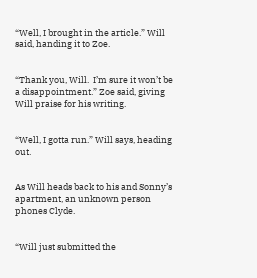“Well, I brought in the article.” Will said, handing it to Zoe.


“Thank you, Will.  I’m sure it won’t be a disappointment.” Zoe said, giving Will praise for his writing.


“Well, I gotta run.” Will says, heading out.


As Will heads back to his and Sonny’s apartment, an unknown person phones Clyde.


“Will just submitted the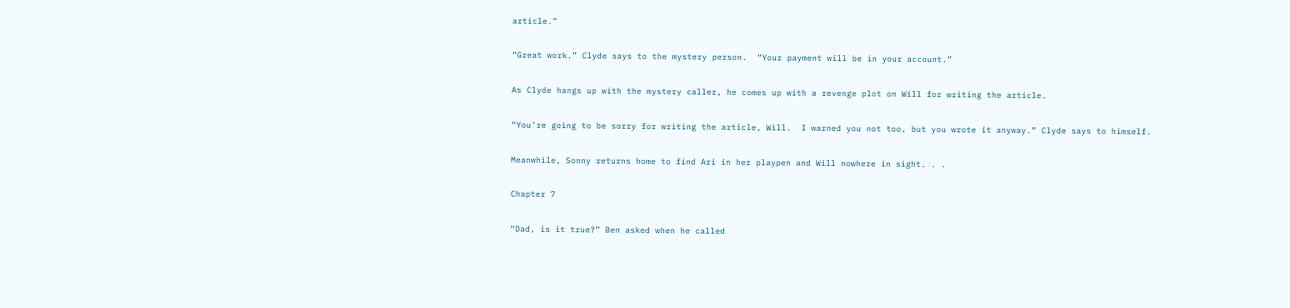article.”


“Great work.” Clyde says to the mystery person.  “Your payment will be in your account.”


As Clyde hangs up with the mystery caller, he comes up with a revenge plot on Will for writing the article.


“You’re going to be sorry for writing the article, Will.  I warned you not too, but you wrote it anyway.” Clyde says to himself.


Meanwhile, Sonny returns home to find Ari in her playpen and Will nowhere in sight. . .


Chapter 7


“Dad, is it true?” Ben asked when he called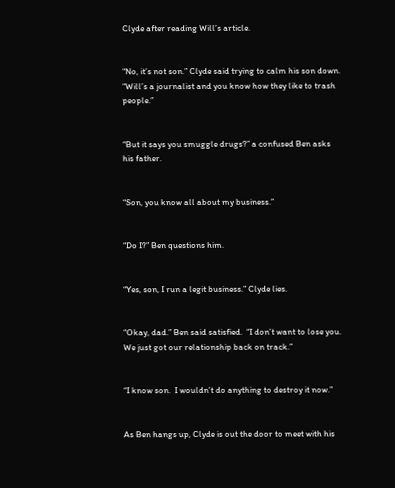Clyde after reading Will’s article.


“No, it’s not son.” Clyde said trying to calm his son down.  “Will’s a journalist and you know how they like to trash people.”


“But it says you smuggle drugs?” a confused Ben asks his father.


“Son, you know all about my business.”


“Do I?” Ben questions him.


“Yes, son, I run a legit business.” Clyde lies.


“Okay, dad.” Ben said satisfied.  “I don’t want to lose you.  We just got our relationship back on track.”


“I know son.  I wouldn’t do anything to destroy it now.”


As Ben hangs up, Clyde is out the door to meet with his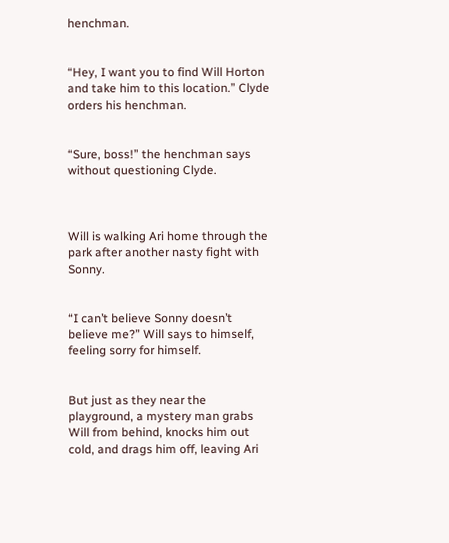henchman.


“Hey, I want you to find Will Horton and take him to this location.” Clyde orders his henchman.


“Sure, boss!” the henchman says without questioning Clyde.



Will is walking Ari home through the park after another nasty fight with Sonny.


“I can’t believe Sonny doesn’t believe me?” Will says to himself, feeling sorry for himself.


But just as they near the playground, a mystery man grabs Will from behind, knocks him out cold, and drags him off, leaving Ari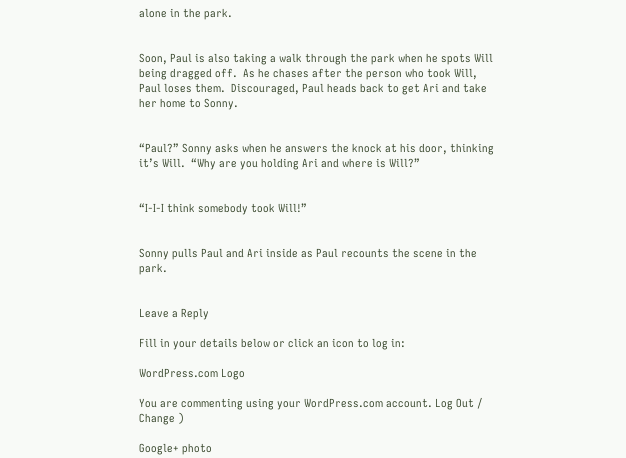alone in the park.


Soon, Paul is also taking a walk through the park when he spots Will being dragged off.  As he chases after the person who took Will, Paul loses them.  Discouraged, Paul heads back to get Ari and take her home to Sonny.


“Paul?” Sonny asks when he answers the knock at his door, thinking it’s Will.  “Why are you holding Ari and where is Will?”


“I-I-I think somebody took Will!”


Sonny pulls Paul and Ari inside as Paul recounts the scene in the park.


Leave a Reply

Fill in your details below or click an icon to log in:

WordPress.com Logo

You are commenting using your WordPress.com account. Log Out /  Change )

Google+ photo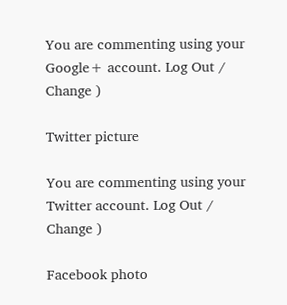You are commenting using your Google+ account. Log Out /  Change )

Twitter picture

You are commenting using your Twitter account. Log Out /  Change )

Facebook photo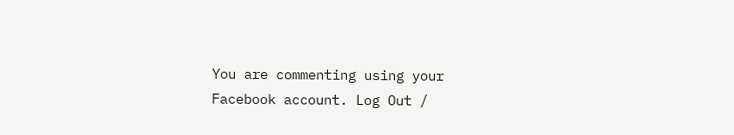You are commenting using your Facebook account. Log Out /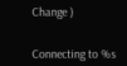Change )


Connecting to %s